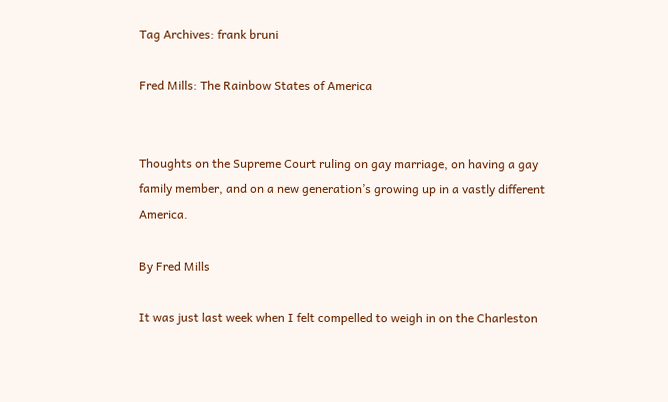Tag Archives: frank bruni

Fred Mills: The Rainbow States of America


Thoughts on the Supreme Court ruling on gay marriage, on having a gay family member, and on a new generation’s growing up in a vastly different America.

By Fred Mills

It was just last week when I felt compelled to weigh in on the Charleston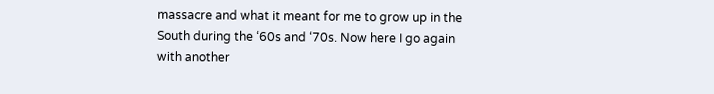massacre and what it meant for me to grow up in the South during the ‘60s and ‘70s. Now here I go again with another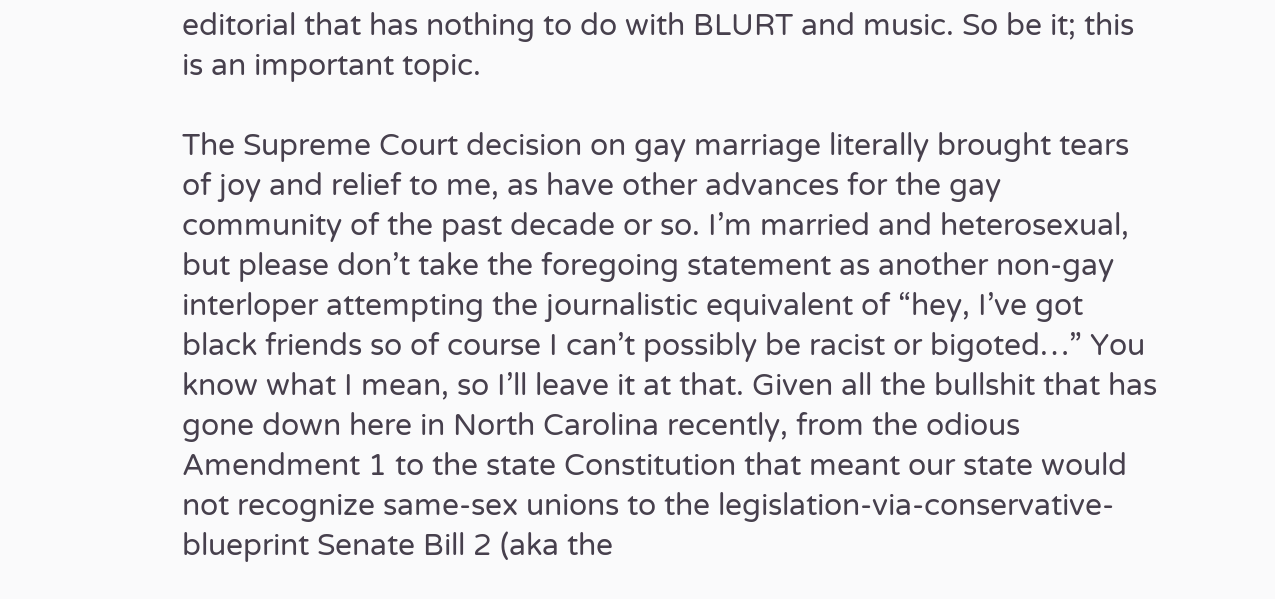editorial that has nothing to do with BLURT and music. So be it; this is an important topic.

The Supreme Court decision on gay marriage literally brought tears of joy and relief to me, as have other advances for the gay community of the past decade or so. I’m married and heterosexual, but please don’t take the foregoing statement as another non-gay interloper attempting the journalistic equivalent of “hey, I’ve got black friends so of course I can’t possibly be racist or bigoted…” You know what I mean, so I’ll leave it at that. Given all the bullshit that has gone down here in North Carolina recently, from the odious Amendment 1 to the state Constitution that meant our state would not recognize same-sex unions to the legislation-via-conservative-blueprint Senate Bill 2 (aka the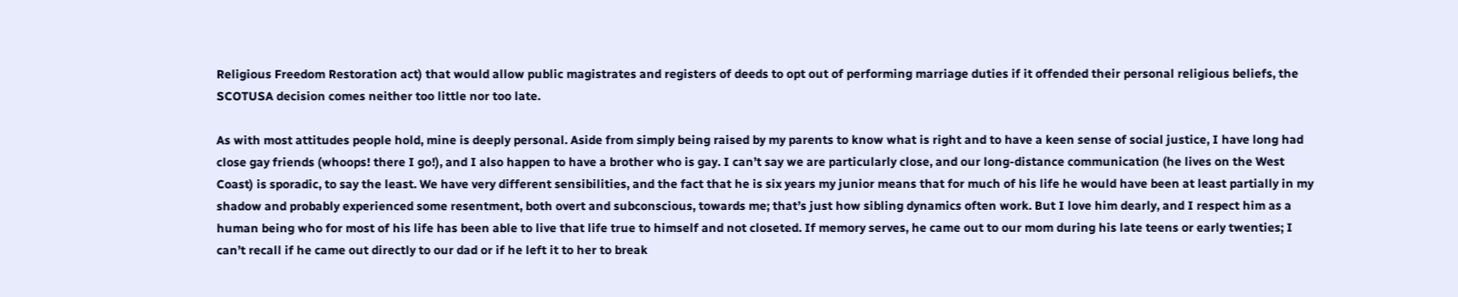Religious Freedom Restoration act) that would allow public magistrates and registers of deeds to opt out of performing marriage duties if it offended their personal religious beliefs, the SCOTUSA decision comes neither too little nor too late.

As with most attitudes people hold, mine is deeply personal. Aside from simply being raised by my parents to know what is right and to have a keen sense of social justice, I have long had close gay friends (whoops! there I go!), and I also happen to have a brother who is gay. I can’t say we are particularly close, and our long-distance communication (he lives on the West Coast) is sporadic, to say the least. We have very different sensibilities, and the fact that he is six years my junior means that for much of his life he would have been at least partially in my shadow and probably experienced some resentment, both overt and subconscious, towards me; that’s just how sibling dynamics often work. But I love him dearly, and I respect him as a human being who for most of his life has been able to live that life true to himself and not closeted. If memory serves, he came out to our mom during his late teens or early twenties; I can’t recall if he came out directly to our dad or if he left it to her to break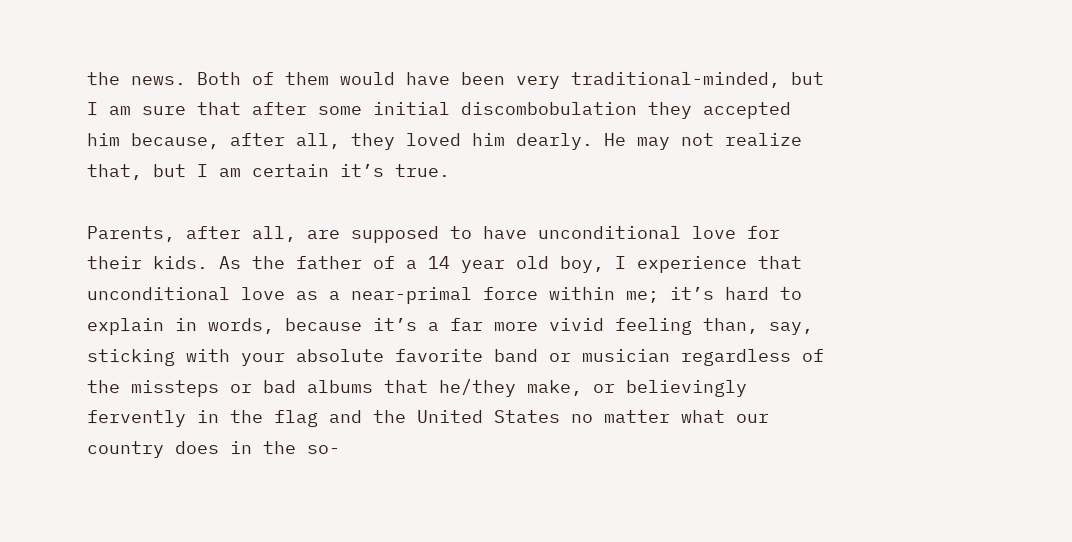the news. Both of them would have been very traditional-minded, but I am sure that after some initial discombobulation they accepted him because, after all, they loved him dearly. He may not realize that, but I am certain it’s true.

Parents, after all, are supposed to have unconditional love for their kids. As the father of a 14 year old boy, I experience that unconditional love as a near-primal force within me; it’s hard to explain in words, because it’s a far more vivid feeling than, say, sticking with your absolute favorite band or musician regardless of the missteps or bad albums that he/they make, or believingly fervently in the flag and the United States no matter what our country does in the so-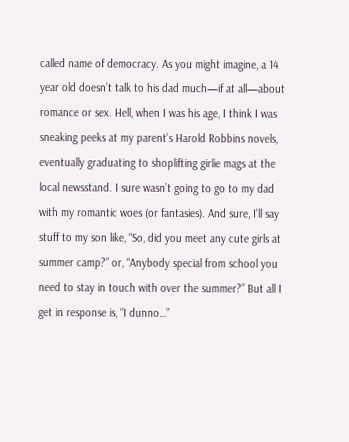called name of democracy. As you might imagine, a 14 year old doesn’t talk to his dad much—if at all—about romance or sex. Hell, when I was his age, I think I was sneaking peeks at my parent’s Harold Robbins novels, eventually graduating to shoplifting girlie mags at the local newsstand. I sure wasn’t going to go to my dad with my romantic woes (or fantasies). And sure, I’ll say stuff to my son like, “So, did you meet any cute girls at summer camp?” or, “Anybody special from school you need to stay in touch with over the summer?” But all I get in response is, “I dunno…”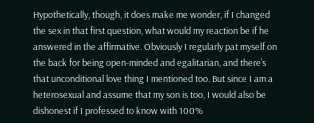Hypothetically, though, it does make me wonder, if I changed the sex in that first question, what would my reaction be if he answered in the affirmative. Obviously I regularly pat myself on the back for being open-minded and egalitarian, and there’s that unconditional love thing I mentioned too. But since I am a heterosexual and assume that my son is too, I would also be dishonest if I professed to know with 100%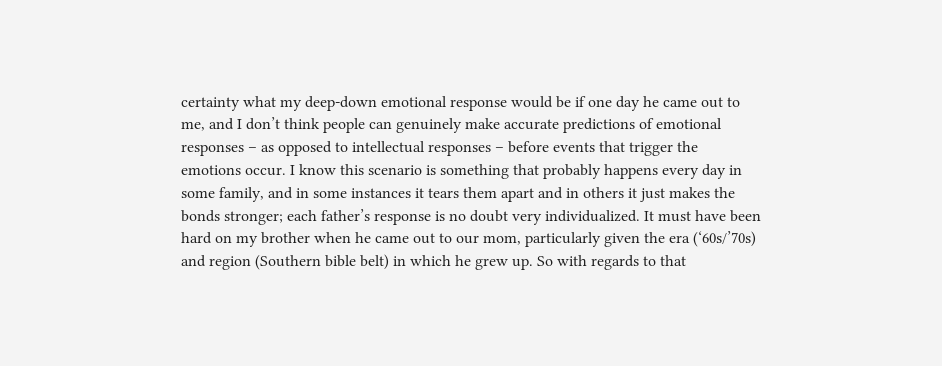certainty what my deep-down emotional response would be if one day he came out to me, and I don’t think people can genuinely make accurate predictions of emotional responses – as opposed to intellectual responses – before events that trigger the emotions occur. I know this scenario is something that probably happens every day in some family, and in some instances it tears them apart and in others it just makes the bonds stronger; each father’s response is no doubt very individualized. It must have been hard on my brother when he came out to our mom, particularly given the era (‘60s/’70s) and region (Southern bible belt) in which he grew up. So with regards to that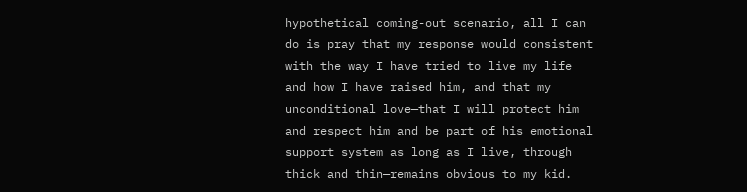hypothetical coming-out scenario, all I can do is pray that my response would consistent with the way I have tried to live my life and how I have raised him, and that my unconditional love—that I will protect him and respect him and be part of his emotional support system as long as I live, through thick and thin—remains obvious to my kid.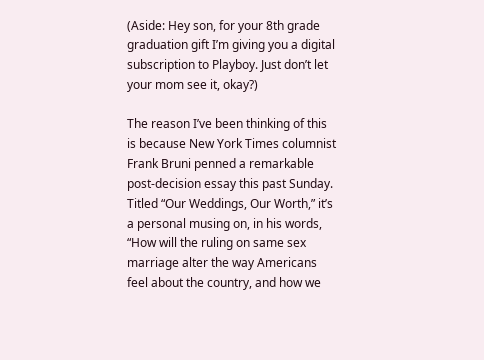(Aside: Hey son, for your 8th grade graduation gift I’m giving you a digital subscription to Playboy. Just don’t let your mom see it, okay?)

The reason I’ve been thinking of this is because New York Times columnist Frank Bruni penned a remarkable post-decision essay this past Sunday. Titled “Our Weddings, Our Worth,” it’s a personal musing on, in his words, “How will the ruling on same sex marriage alter the way Americans feel about the country, and how we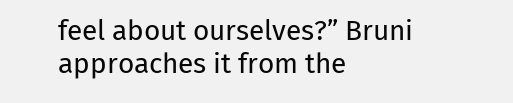feel about ourselves?” Bruni approaches it from the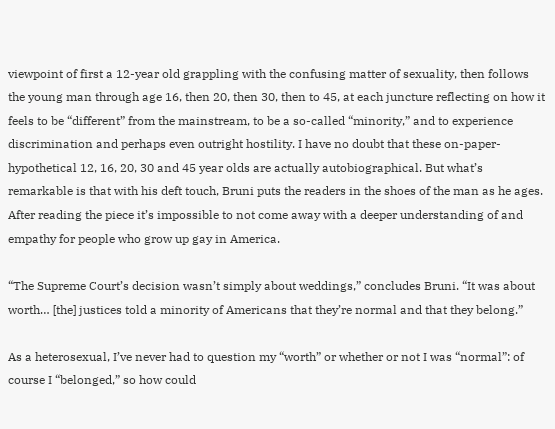viewpoint of first a 12-year old grappling with the confusing matter of sexuality, then follows the young man through age 16, then 20, then 30, then to 45, at each juncture reflecting on how it feels to be “different” from the mainstream, to be a so-called “minority,” and to experience discrimination and perhaps even outright hostility. I have no doubt that these on-paper-hypothetical 12, 16, 20, 30 and 45 year olds are actually autobiographical. But what’s remarkable is that with his deft touch, Bruni puts the readers in the shoes of the man as he ages. After reading the piece it’s impossible to not come away with a deeper understanding of and empathy for people who grow up gay in America.

“The Supreme Court’s decision wasn’t simply about weddings,” concludes Bruni. “It was about worth… [the] justices told a minority of Americans that they’re normal and that they belong.”

As a heterosexual, I’ve never had to question my “worth” or whether or not I was “normal”: of course I “belonged,” so how could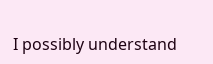I possibly understand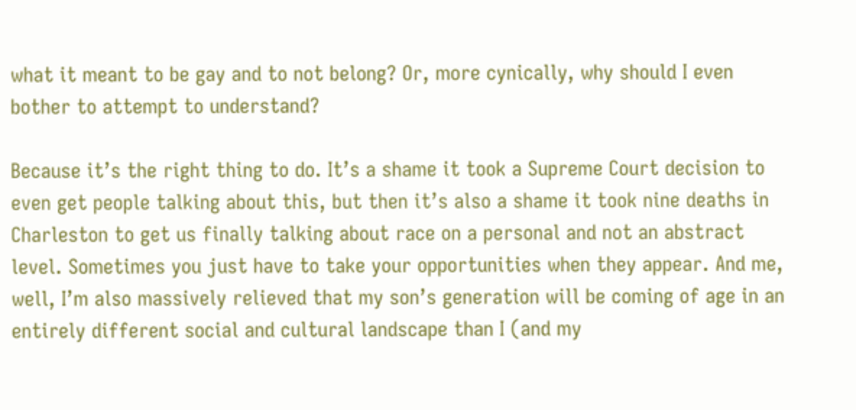what it meant to be gay and to not belong? Or, more cynically, why should I even bother to attempt to understand?

Because it’s the right thing to do. It’s a shame it took a Supreme Court decision to even get people talking about this, but then it’s also a shame it took nine deaths in Charleston to get us finally talking about race on a personal and not an abstract level. Sometimes you just have to take your opportunities when they appear. And me, well, I’m also massively relieved that my son’s generation will be coming of age in an entirely different social and cultural landscape than I (and my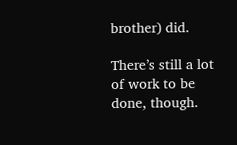brother) did.

There’s still a lot of work to be done, though.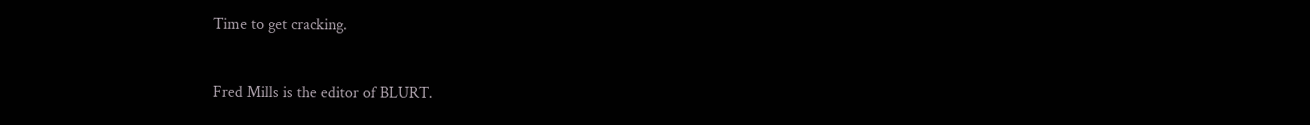Time to get cracking.


Fred Mills is the editor of BLURT.